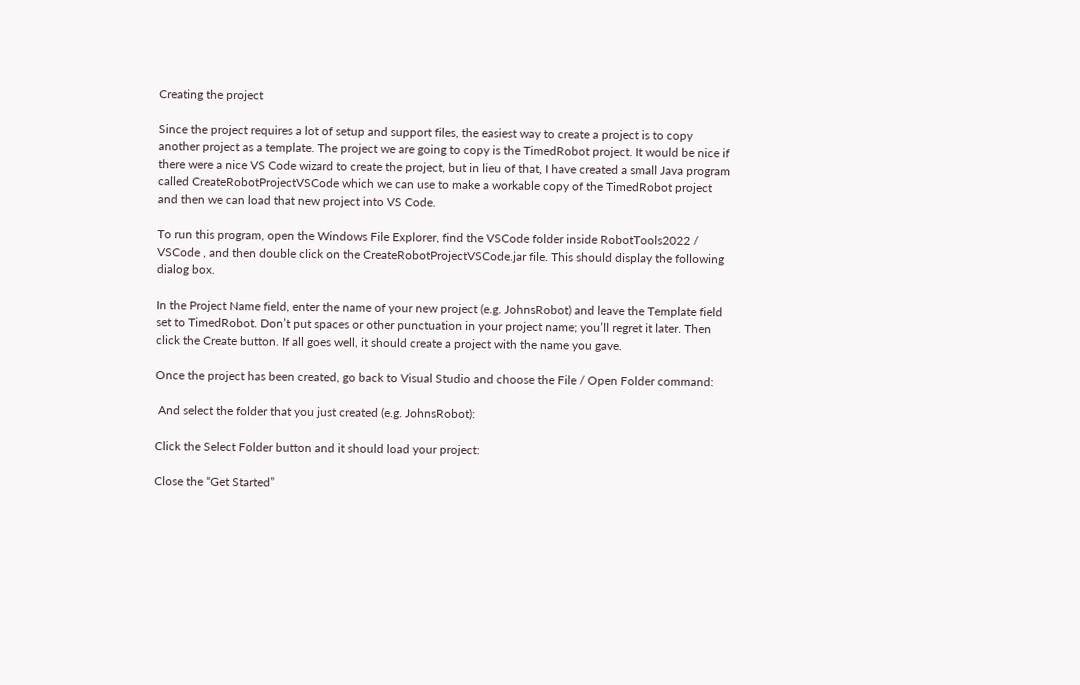Creating the project

Since the project requires a lot of setup and support files, the easiest way to create a project is to copy another project as a template. The project we are going to copy is the TimedRobot project. It would be nice if there were a nice VS Code wizard to create the project, but in lieu of that, I have created a small Java program called CreateRobotProjectVSCode which we can use to make a workable copy of the TimedRobot project and then we can load that new project into VS Code.

To run this program, open the Windows File Explorer, find the VSCode folder inside RobotTools2022 / VSCode , and then double click on the CreateRobotProjectVSCode.jar file. This should display the following dialog box.

In the Project Name field, enter the name of your new project (e.g. JohnsRobot) and leave the Template field set to TimedRobot. Don’t put spaces or other punctuation in your project name; you’ll regret it later. Then click the Create button. If all goes well, it should create a project with the name you gave.

Once the project has been created, go back to Visual Studio and choose the File / Open Folder command:

 And select the folder that you just created (e.g. JohnsRobot):

Click the Select Folder button and it should load your project:

Close the “Get Started”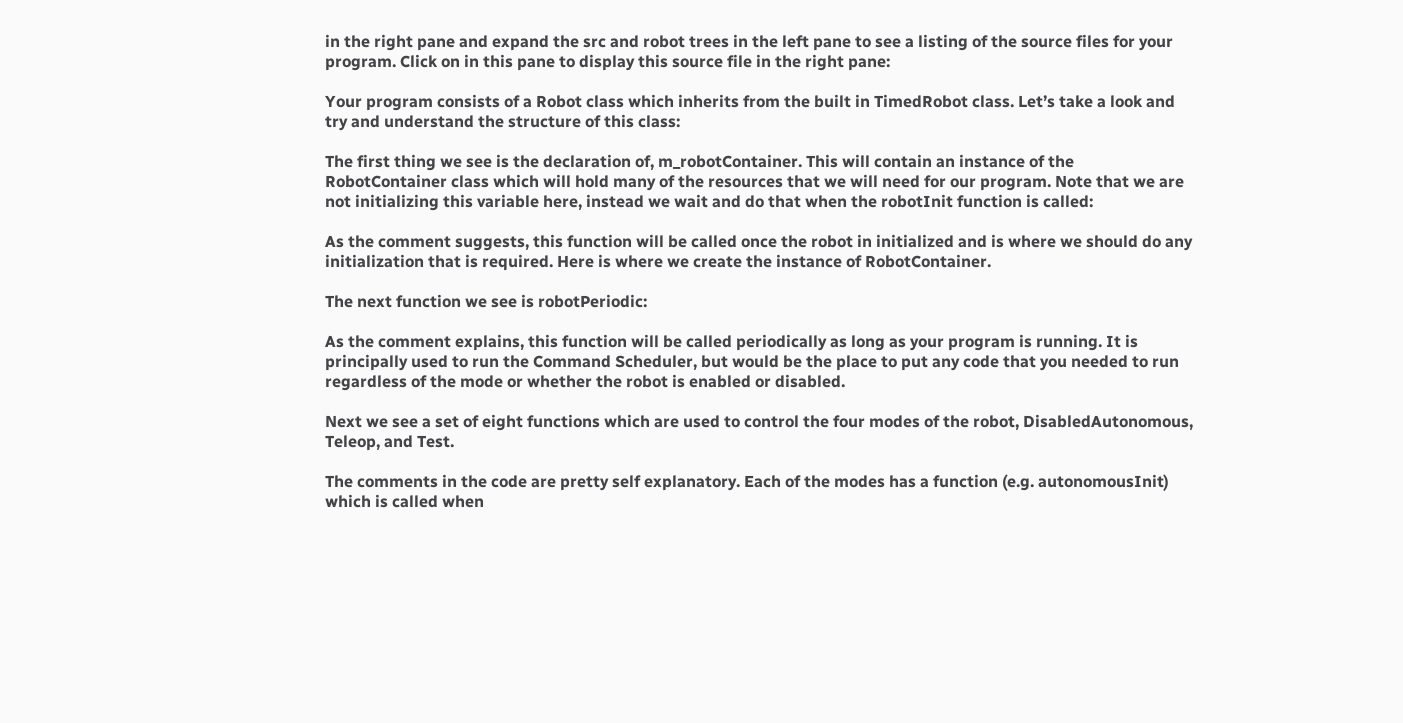in the right pane and expand the src and robot trees in the left pane to see a listing of the source files for your program. Click on in this pane to display this source file in the right pane:

Your program consists of a Robot class which inherits from the built in TimedRobot class. Let’s take a look and try and understand the structure of this class:

The first thing we see is the declaration of, m_robotContainer. This will contain an instance of the RobotContainer class which will hold many of the resources that we will need for our program. Note that we are not initializing this variable here, instead we wait and do that when the robotInit function is called:

As the comment suggests, this function will be called once the robot in initialized and is where we should do any initialization that is required. Here is where we create the instance of RobotContainer.

The next function we see is robotPeriodic:

As the comment explains, this function will be called periodically as long as your program is running. It is principally used to run the Command Scheduler, but would be the place to put any code that you needed to run regardless of the mode or whether the robot is enabled or disabled.

Next we see a set of eight functions which are used to control the four modes of the robot, DisabledAutonomous, Teleop, and Test.

The comments in the code are pretty self explanatory. Each of the modes has a function (e.g. autonomousInit) which is called when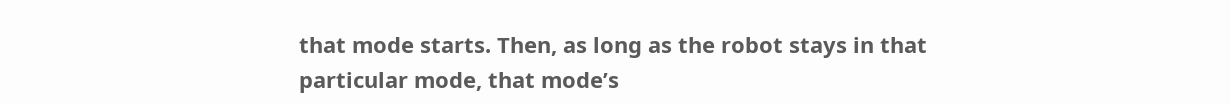that mode starts. Then, as long as the robot stays in that particular mode, that mode’s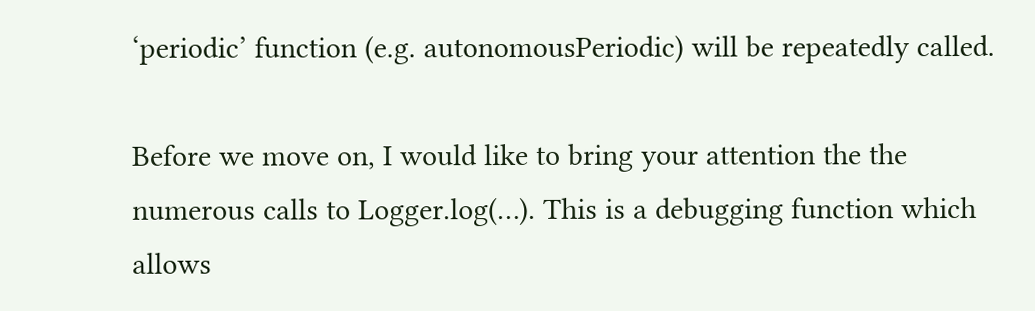‘periodic’ function (e.g. autonomousPeriodic) will be repeatedly called.

Before we move on, I would like to bring your attention the the numerous calls to Logger.log(…). This is a debugging function which allows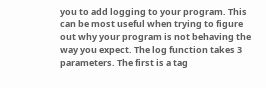you to add logging to your program. This can be most useful when trying to figure out why your program is not behaving the way you expect. The log function takes 3 parameters. The first is a tag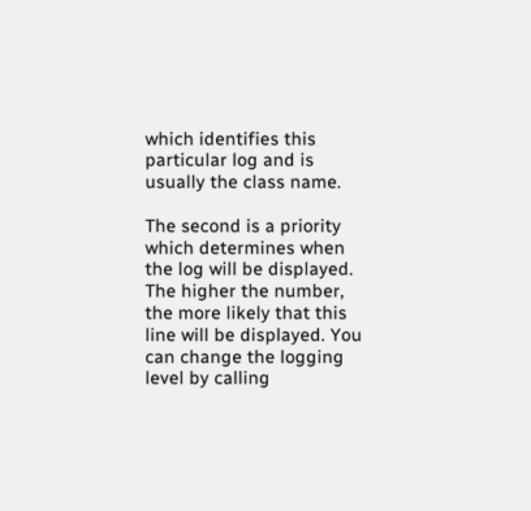which identifies this particular log and is usually the class name.

The second is a priority which determines when the log will be displayed. The higher the number, the more likely that this line will be displayed. You can change the logging level by calling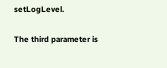setLogLevel.

The third parameter is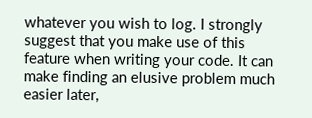whatever you wish to log. I strongly suggest that you make use of this feature when writing your code. It can make finding an elusive problem much easier later,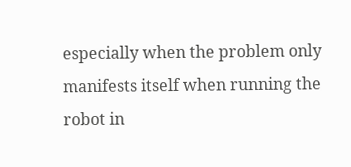especially when the problem only manifests itself when running the robot in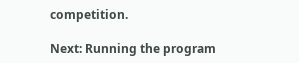competition.

Next: Running the program